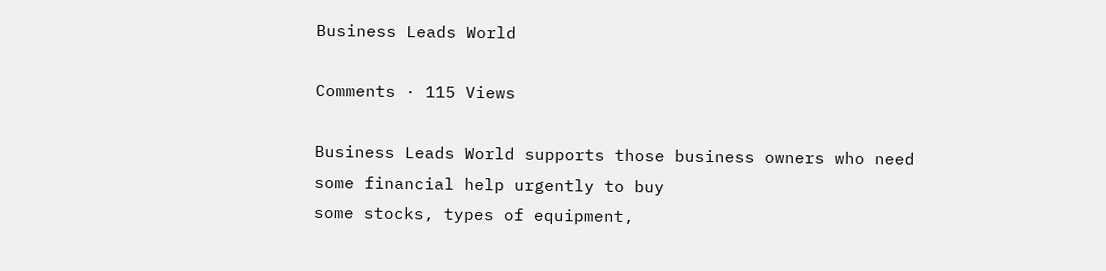Business Leads World

Comments · 115 Views

Business Leads World supports those business owners who need some financial help urgently to buy
some stocks, types of equipment,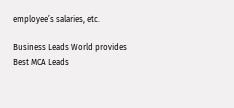employee’s salaries, etc.

Business Leads World provides Best MCA Leads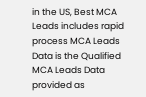in the US, Best MCA Leads includes rapid process MCA Leads Data is the Qualified MCA Leads Data provided as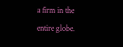a firm in the entire globe.